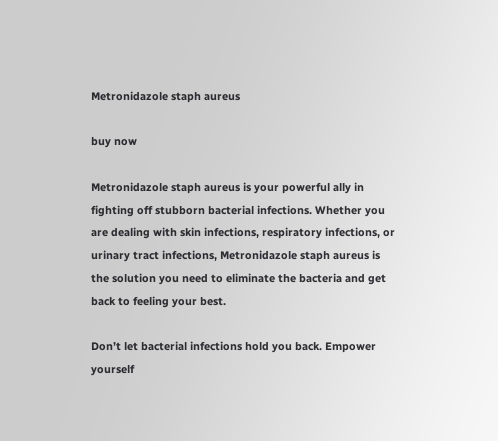Metronidazole staph aureus

buy now

Metronidazole staph aureus is your powerful ally in fighting off stubborn bacterial infections. Whether you are dealing with skin infections, respiratory infections, or urinary tract infections, Metronidazole staph aureus is the solution you need to eliminate the bacteria and get back to feeling your best.

Don’t let bacterial infections hold you back. Empower yourself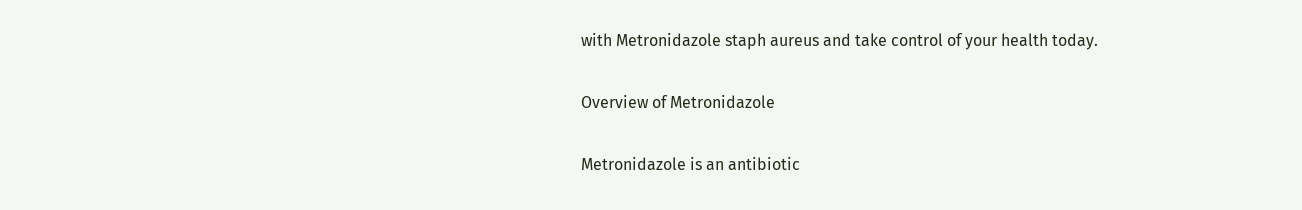with Metronidazole staph aureus and take control of your health today.

Overview of Metronidazole

Metronidazole is an antibiotic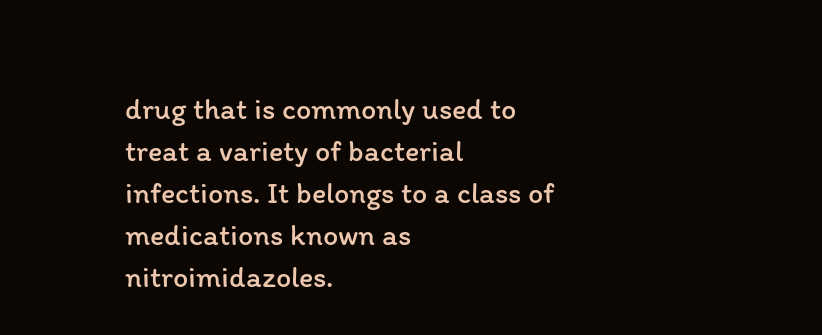drug that is commonly used to treat a variety of bacterial infections. It belongs to a class of medications known as nitroimidazoles.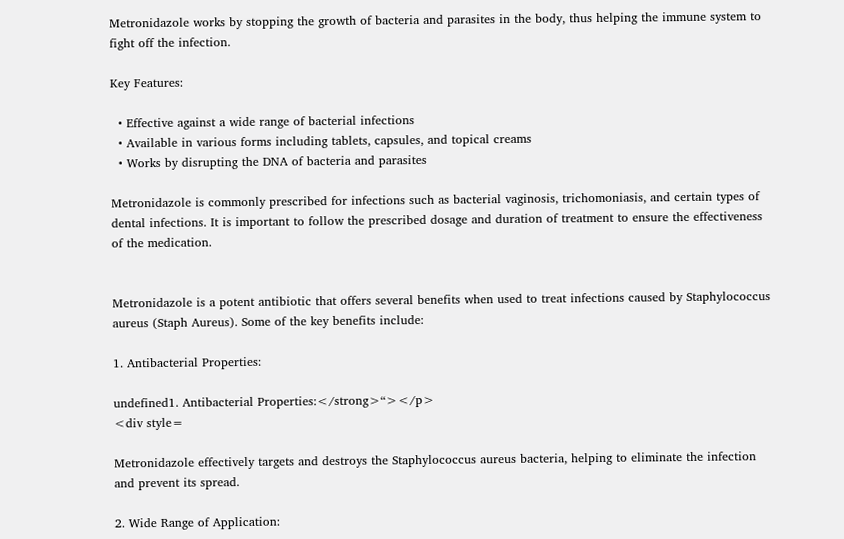Metronidazole works by stopping the growth of bacteria and parasites in the body, thus helping the immune system to fight off the infection.

Key Features:

  • Effective against a wide range of bacterial infections
  • Available in various forms including tablets, capsules, and topical creams
  • Works by disrupting the DNA of bacteria and parasites

Metronidazole is commonly prescribed for infections such as bacterial vaginosis, trichomoniasis, and certain types of dental infections. It is important to follow the prescribed dosage and duration of treatment to ensure the effectiveness of the medication.


Metronidazole is a potent antibiotic that offers several benefits when used to treat infections caused by Staphylococcus aureus (Staph Aureus). Some of the key benefits include:

1. Antibacterial Properties:

undefined1. Antibacterial Properties:</strong>“></p>
<div style=

Metronidazole effectively targets and destroys the Staphylococcus aureus bacteria, helping to eliminate the infection and prevent its spread.

2. Wide Range of Application: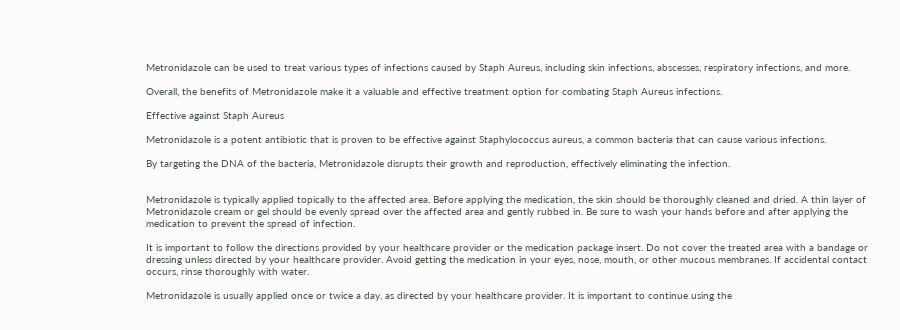Metronidazole can be used to treat various types of infections caused by Staph Aureus, including skin infections, abscesses, respiratory infections, and more.

Overall, the benefits of Metronidazole make it a valuable and effective treatment option for combating Staph Aureus infections.

Effective against Staph Aureus

Metronidazole is a potent antibiotic that is proven to be effective against Staphylococcus aureus, a common bacteria that can cause various infections.

By targeting the DNA of the bacteria, Metronidazole disrupts their growth and reproduction, effectively eliminating the infection.


Metronidazole is typically applied topically to the affected area. Before applying the medication, the skin should be thoroughly cleaned and dried. A thin layer of Metronidazole cream or gel should be evenly spread over the affected area and gently rubbed in. Be sure to wash your hands before and after applying the medication to prevent the spread of infection.

It is important to follow the directions provided by your healthcare provider or the medication package insert. Do not cover the treated area with a bandage or dressing unless directed by your healthcare provider. Avoid getting the medication in your eyes, nose, mouth, or other mucous membranes. If accidental contact occurs, rinse thoroughly with water.

Metronidazole is usually applied once or twice a day, as directed by your healthcare provider. It is important to continue using the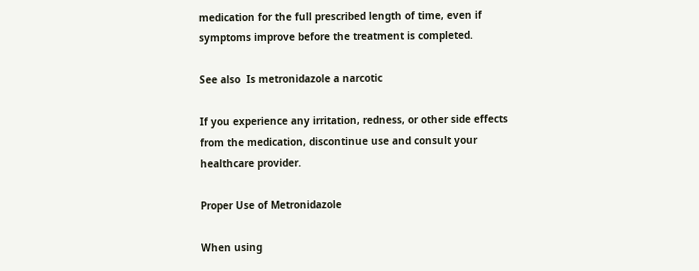medication for the full prescribed length of time, even if symptoms improve before the treatment is completed.

See also  Is metronidazole a narcotic

If you experience any irritation, redness, or other side effects from the medication, discontinue use and consult your healthcare provider.

Proper Use of Metronidazole

When using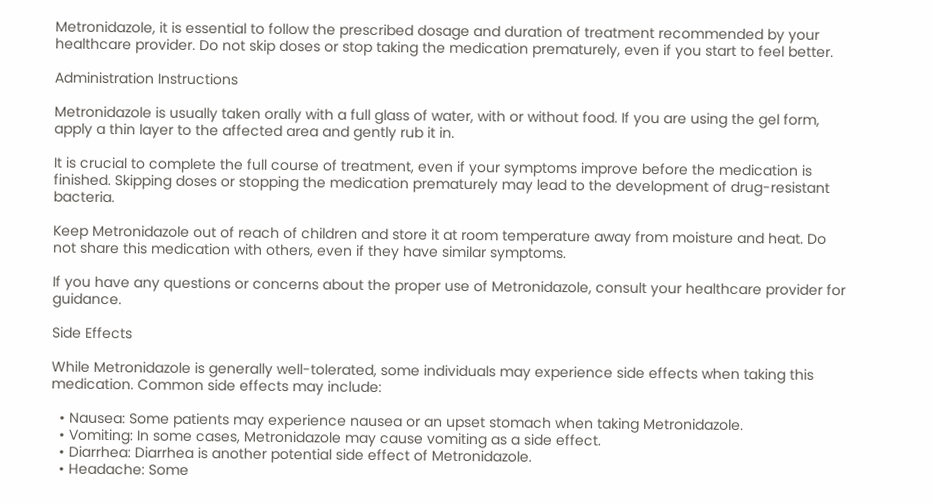Metronidazole, it is essential to follow the prescribed dosage and duration of treatment recommended by your healthcare provider. Do not skip doses or stop taking the medication prematurely, even if you start to feel better.

Administration Instructions

Metronidazole is usually taken orally with a full glass of water, with or without food. If you are using the gel form, apply a thin layer to the affected area and gently rub it in.

It is crucial to complete the full course of treatment, even if your symptoms improve before the medication is finished. Skipping doses or stopping the medication prematurely may lead to the development of drug-resistant bacteria.

Keep Metronidazole out of reach of children and store it at room temperature away from moisture and heat. Do not share this medication with others, even if they have similar symptoms.

If you have any questions or concerns about the proper use of Metronidazole, consult your healthcare provider for guidance.

Side Effects

While Metronidazole is generally well-tolerated, some individuals may experience side effects when taking this medication. Common side effects may include:

  • Nausea: Some patients may experience nausea or an upset stomach when taking Metronidazole.
  • Vomiting: In some cases, Metronidazole may cause vomiting as a side effect.
  • Diarrhea: Diarrhea is another potential side effect of Metronidazole.
  • Headache: Some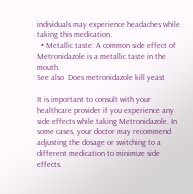individuals may experience headaches while taking this medication.
  • Metallic taste: A common side effect of Metronidazole is a metallic taste in the mouth.
See also  Does metronidazole kill yeast

It is important to consult with your healthcare provider if you experience any side effects while taking Metronidazole. In some cases, your doctor may recommend adjusting the dosage or switching to a different medication to minimize side effects.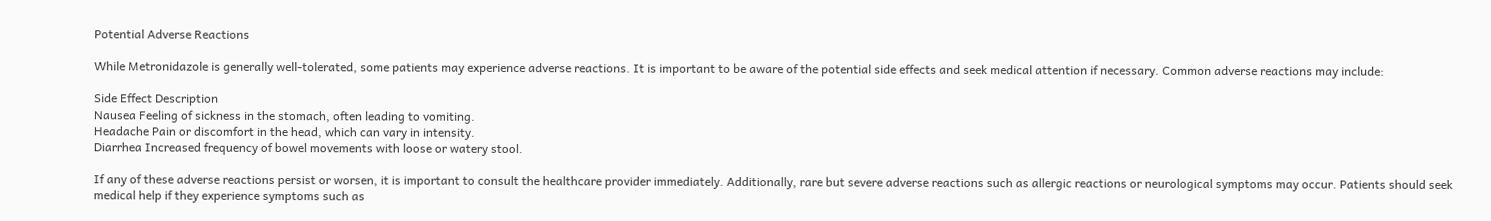Potential Adverse Reactions

While Metronidazole is generally well-tolerated, some patients may experience adverse reactions. It is important to be aware of the potential side effects and seek medical attention if necessary. Common adverse reactions may include:

Side Effect Description
Nausea Feeling of sickness in the stomach, often leading to vomiting.
Headache Pain or discomfort in the head, which can vary in intensity.
Diarrhea Increased frequency of bowel movements with loose or watery stool.

If any of these adverse reactions persist or worsen, it is important to consult the healthcare provider immediately. Additionally, rare but severe adverse reactions such as allergic reactions or neurological symptoms may occur. Patients should seek medical help if they experience symptoms such as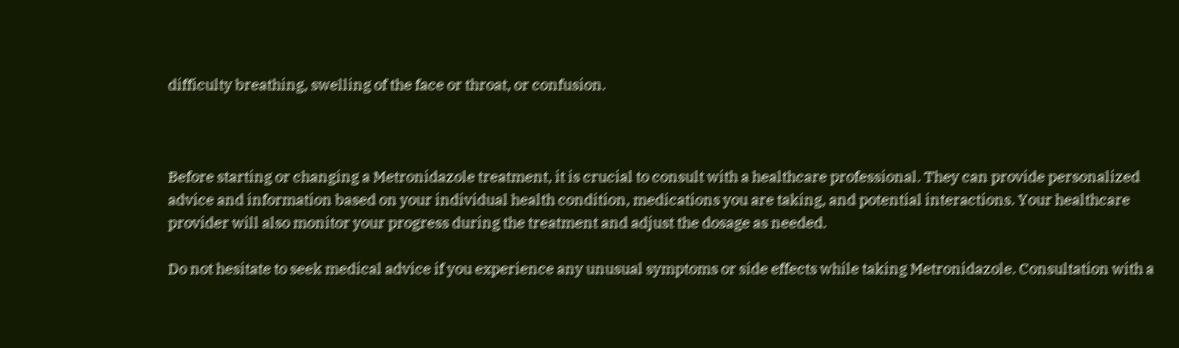difficulty breathing, swelling of the face or throat, or confusion.



Before starting or changing a Metronidazole treatment, it is crucial to consult with a healthcare professional. They can provide personalized advice and information based on your individual health condition, medications you are taking, and potential interactions. Your healthcare provider will also monitor your progress during the treatment and adjust the dosage as needed.

Do not hesitate to seek medical advice if you experience any unusual symptoms or side effects while taking Metronidazole. Consultation with a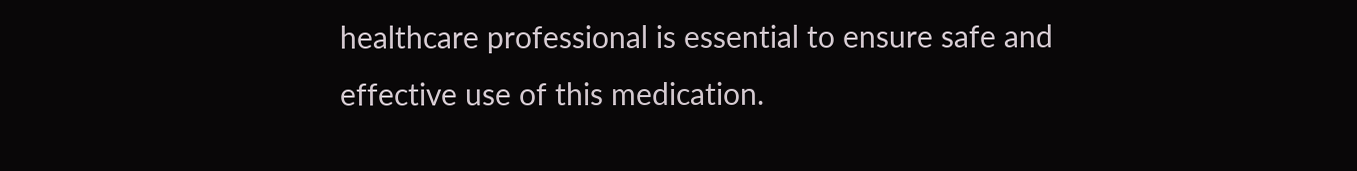healthcare professional is essential to ensure safe and effective use of this medication.